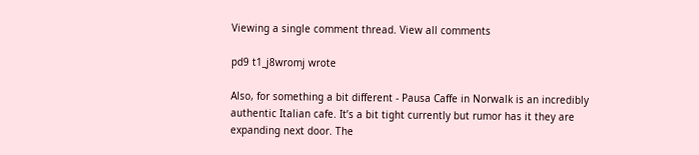Viewing a single comment thread. View all comments

pd9 t1_j8wromj wrote

Also, for something a bit different - Pausa Caffe in Norwalk is an incredibly authentic Italian cafe. It’s a bit tight currently but rumor has it they are expanding next door. The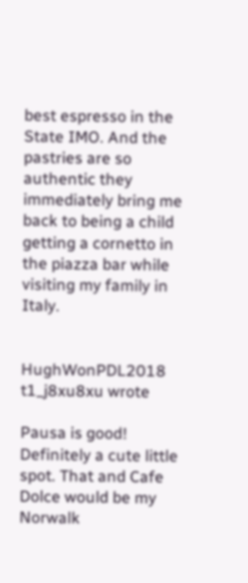best espresso in the State IMO. And the pastries are so authentic they immediately bring me back to being a child getting a cornetto in the piazza bar while visiting my family in Italy.


HughWonPDL2018 t1_j8xu8xu wrote

Pausa is good! Definitely a cute little spot. That and Cafe Dolce would be my Norwalk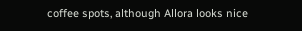coffee spots, although Allora looks nice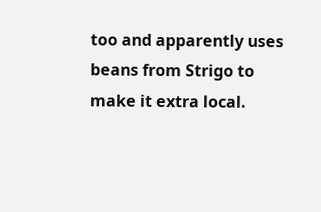too and apparently uses beans from Strigo to make it extra local.